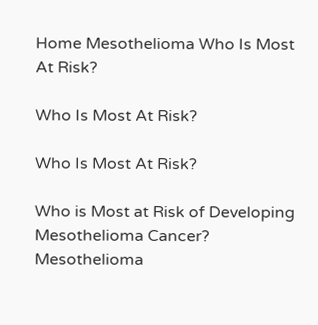Home Mesothelioma Who Is Most At Risk?

Who Is Most At Risk?

Who Is Most At Risk?

Who is Most at Risk of Developing Mesothelioma Cancer?
Mesothelioma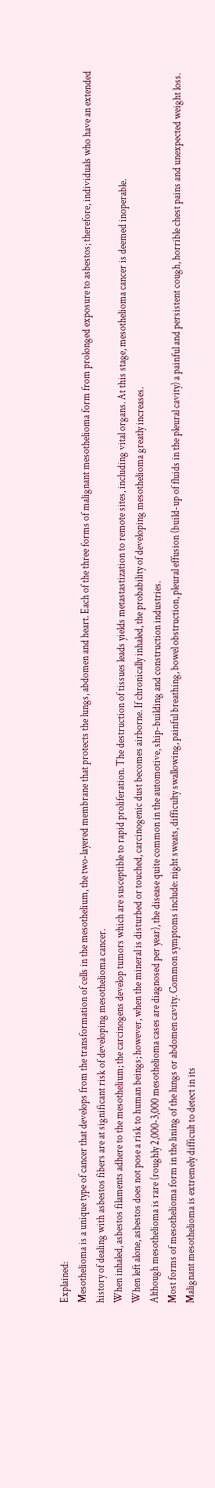Explained:
Mesothelioma is a unique type of cancer that develops from the transformation of cells in the mesothelium, the two-layered membrane that protects the lungs, abdomen and heart. Each of the three forms of malignant mesothelioma form from prolonged exposure to asbestos; therefore, individuals who have an extended history of dealing with asbestos fibers are at significant risk of developing mesothelioma cancer.
When inhaled, asbestos filaments adhere to the mesothelium; the carcinogens develop tumors which are susceptible to rapid proliferation. The destruction of tissues leads yields metastastization to remote sites, including vital organs. At this stage, mesothelioma cancer is deemed inoperable.
When left alone, asbestos does not pose a risk to human beings; however, when the mineral is disturbed or touched, carcinogenic dust becomes airborne. If chronically inhaled, the probability of developing mesothelioma greatly increases.
Although mesothelioma is rare (roughly 2,000-3,000 mesothelioma cases are diagnosed per year), the disease quite common in the automotive, ship-building and construction industries.
Most forms of mesothelioma form in the lining of the lungs or abdomen cavity. Common symptoms include: night sweats, difficulty swallowing, painful breathing, bowel obstruction, pleural effusion (build-up of fluids in the pleural cavity) a painful and persistent cough, horrible chest pains and unexpected weight loss.
Malignant mesothelioma is extremely difficult to detect in its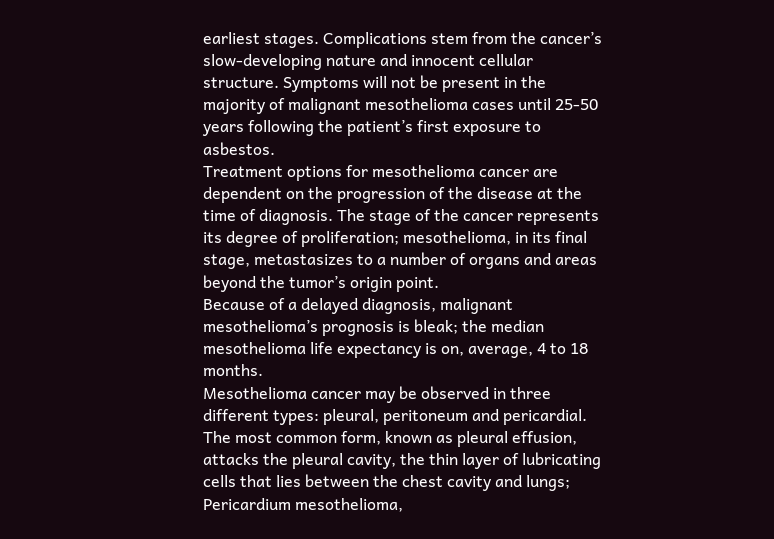earliest stages. Complications stem from the cancer’s slow-developing nature and innocent cellular structure. Symptoms will not be present in the majority of malignant mesothelioma cases until 25-50 years following the patient’s first exposure to asbestos.
Treatment options for mesothelioma cancer are dependent on the progression of the disease at the time of diagnosis. The stage of the cancer represents its degree of proliferation; mesothelioma, in its final stage, metastasizes to a number of organs and areas beyond the tumor’s origin point.
Because of a delayed diagnosis, malignant mesothelioma’s prognosis is bleak; the median mesothelioma life expectancy is on, average, 4 to 18 months.
Mesothelioma cancer may be observed in three different types: pleural, peritoneum and pericardial. The most common form, known as pleural effusion, attacks the pleural cavity, the thin layer of lubricating cells that lies between the chest cavity and lungs; Pericardium mesothelioma,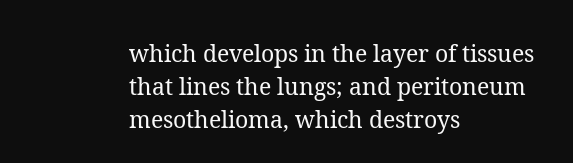which develops in the layer of tissues that lines the lungs; and peritoneum mesothelioma, which destroys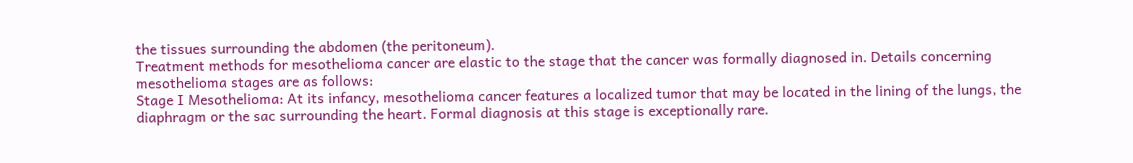the tissues surrounding the abdomen (the peritoneum).
Treatment methods for mesothelioma cancer are elastic to the stage that the cancer was formally diagnosed in. Details concerning mesothelioma stages are as follows:
Stage I Mesothelioma: At its infancy, mesothelioma cancer features a localized tumor that may be located in the lining of the lungs, the diaphragm or the sac surrounding the heart. Formal diagnosis at this stage is exceptionally rare.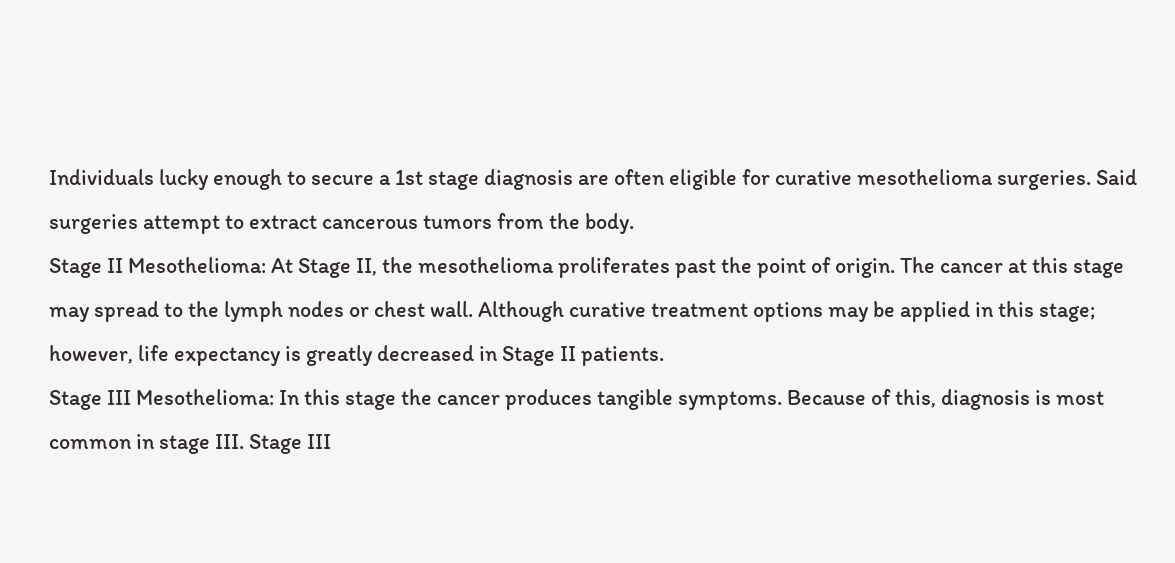Individuals lucky enough to secure a 1st stage diagnosis are often eligible for curative mesothelioma surgeries. Said surgeries attempt to extract cancerous tumors from the body.
Stage II Mesothelioma: At Stage II, the mesothelioma proliferates past the point of origin. The cancer at this stage may spread to the lymph nodes or chest wall. Although curative treatment options may be applied in this stage; however, life expectancy is greatly decreased in Stage II patients.
Stage III Mesothelioma: In this stage the cancer produces tangible symptoms. Because of this, diagnosis is most common in stage III. Stage III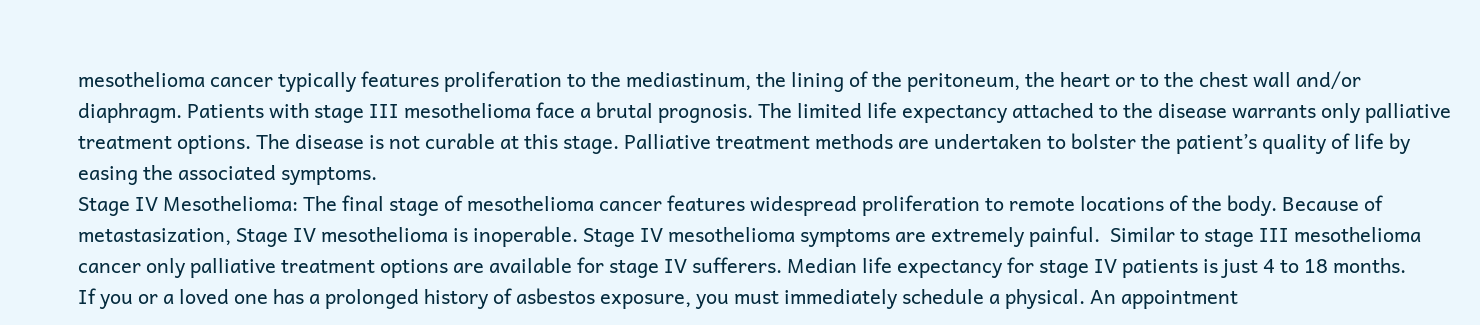mesothelioma cancer typically features proliferation to the mediastinum, the lining of the peritoneum, the heart or to the chest wall and/or diaphragm. Patients with stage III mesothelioma face a brutal prognosis. The limited life expectancy attached to the disease warrants only palliative treatment options. The disease is not curable at this stage. Palliative treatment methods are undertaken to bolster the patient’s quality of life by easing the associated symptoms.
Stage IV Mesothelioma: The final stage of mesothelioma cancer features widespread proliferation to remote locations of the body. Because of metastasization, Stage IV mesothelioma is inoperable. Stage IV mesothelioma symptoms are extremely painful.  Similar to stage III mesothelioma cancer only palliative treatment options are available for stage IV sufferers. Median life expectancy for stage IV patients is just 4 to 18 months.
If you or a loved one has a prolonged history of asbestos exposure, you must immediately schedule a physical. An appointment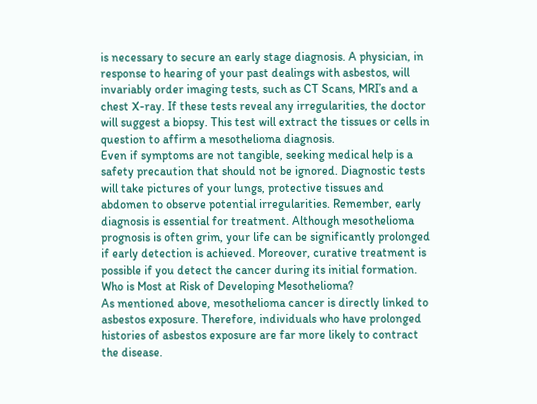is necessary to secure an early stage diagnosis. A physician, in response to hearing of your past dealings with asbestos, will invariably order imaging tests, such as CT Scans, MRI’s and a chest X-ray. If these tests reveal any irregularities, the doctor will suggest a biopsy. This test will extract the tissues or cells in question to affirm a mesothelioma diagnosis.
Even if symptoms are not tangible, seeking medical help is a safety precaution that should not be ignored. Diagnostic tests will take pictures of your lungs, protective tissues and abdomen to observe potential irregularities. Remember, early diagnosis is essential for treatment. Although mesothelioma prognosis is often grim, your life can be significantly prolonged if early detection is achieved. Moreover, curative treatment is possible if you detect the cancer during its initial formation.
Who is Most at Risk of Developing Mesothelioma?
As mentioned above, mesothelioma cancer is directly linked to asbestos exposure. Therefore, individuals who have prolonged histories of asbestos exposure are far more likely to contract the disease.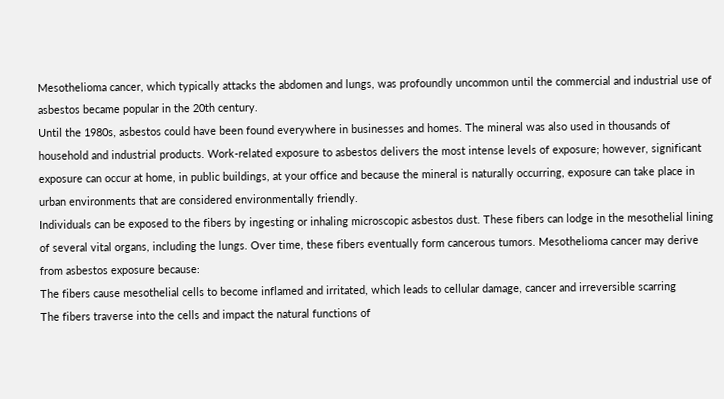Mesothelioma cancer, which typically attacks the abdomen and lungs, was profoundly uncommon until the commercial and industrial use of asbestos became popular in the 20th century.
Until the 1980s, asbestos could have been found everywhere in businesses and homes. The mineral was also used in thousands of household and industrial products. Work-related exposure to asbestos delivers the most intense levels of exposure; however, significant exposure can occur at home, in public buildings, at your office and because the mineral is naturally occurring, exposure can take place in urban environments that are considered environmentally friendly.
Individuals can be exposed to the fibers by ingesting or inhaling microscopic asbestos dust. These fibers can lodge in the mesothelial lining of several vital organs, including the lungs. Over time, these fibers eventually form cancerous tumors. Mesothelioma cancer may derive from asbestos exposure because:
The fibers cause mesothelial cells to become inflamed and irritated, which leads to cellular damage, cancer and irreversible scarring
The fibers traverse into the cells and impact the natural functions of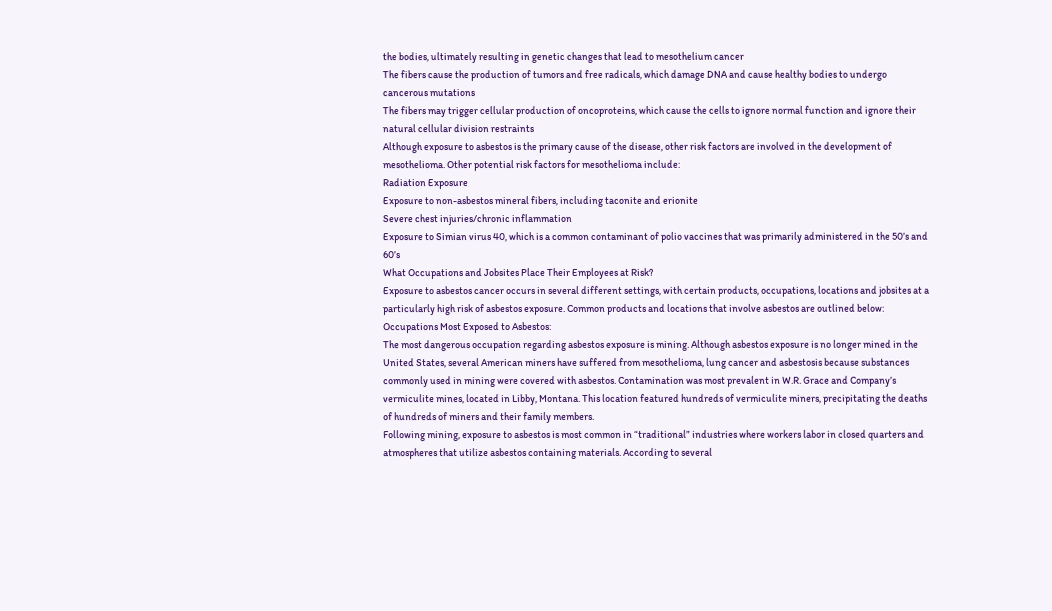the bodies, ultimately resulting in genetic changes that lead to mesothelium cancer
The fibers cause the production of tumors and free radicals, which damage DNA and cause healthy bodies to undergo cancerous mutations
The fibers may trigger cellular production of oncoproteins, which cause the cells to ignore normal function and ignore their natural cellular division restraints
Although exposure to asbestos is the primary cause of the disease, other risk factors are involved in the development of mesothelioma. Other potential risk factors for mesothelioma include:
Radiation Exposure
Exposure to non-asbestos mineral fibers, including taconite and erionite
Severe chest injuries/chronic inflammation
Exposure to Simian virus 40, which is a common contaminant of polio vaccines that was primarily administered in the 50’s and 60’s
What Occupations and Jobsites Place Their Employees at Risk?
Exposure to asbestos cancer occurs in several different settings, with certain products, occupations, locations and jobsites at a particularly high risk of asbestos exposure. Common products and locations that involve asbestos are outlined below:
Occupations Most Exposed to Asbestos:
The most dangerous occupation regarding asbestos exposure is mining. Although asbestos exposure is no longer mined in the United States, several American miners have suffered from mesothelioma, lung cancer and asbestosis because substances commonly used in mining were covered with asbestos. Contamination was most prevalent in W.R. Grace and Company’s vermiculite mines, located in Libby, Montana. This location featured hundreds of vermiculite miners, precipitating the deaths of hundreds of miners and their family members.
Following mining, exposure to asbestos is most common in “traditional” industries where workers labor in closed quarters and atmospheres that utilize asbestos containing materials. According to several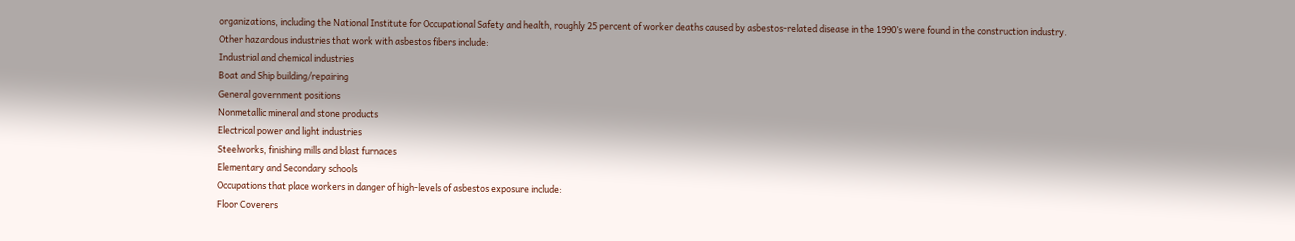organizations, including the National Institute for Occupational Safety and health, roughly 25 percent of worker deaths caused by asbestos-related disease in the 1990’s were found in the construction industry.
Other hazardous industries that work with asbestos fibers include:
Industrial and chemical industries
Boat and Ship building/repairing
General government positions
Nonmetallic mineral and stone products
Electrical power and light industries
Steelworks, finishing mills and blast furnaces
Elementary and Secondary schools
Occupations that place workers in danger of high-levels of asbestos exposure include:
Floor Coverers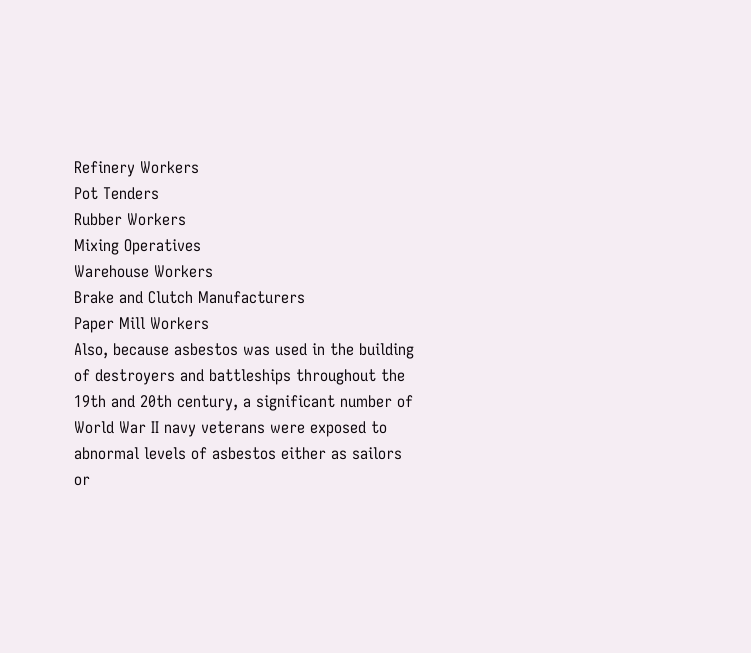Refinery Workers
Pot Tenders
Rubber Workers
Mixing Operatives
Warehouse Workers
Brake and Clutch Manufacturers
Paper Mill Workers
Also, because asbestos was used in the building of destroyers and battleships throughout the 19th and 20th century, a significant number of World War II navy veterans were exposed to abnormal levels of asbestos either as sailors or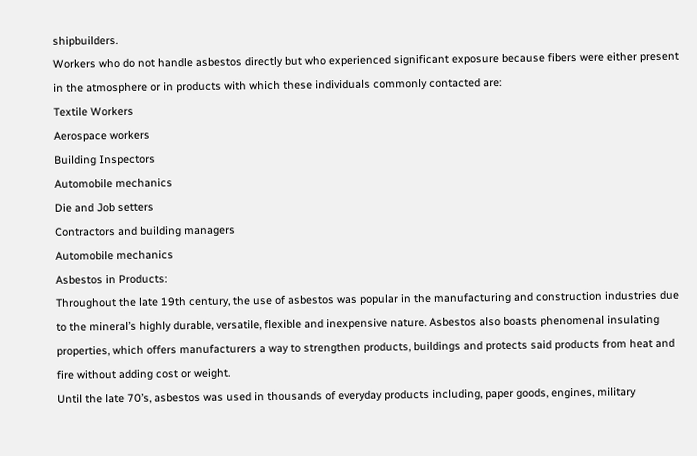shipbuilders.
Workers who do not handle asbestos directly but who experienced significant exposure because fibers were either present in the atmosphere or in products with which these individuals commonly contacted are:
Textile Workers
Aerospace workers
Building Inspectors
Automobile mechanics
Die and Job setters
Contractors and building managers
Automobile mechanics
Asbestos in Products:
Throughout the late 19th century, the use of asbestos was popular in the manufacturing and construction industries due to the mineral’s highly durable, versatile, flexible and inexpensive nature. Asbestos also boasts phenomenal insulating properties, which offers manufacturers a way to strengthen products, buildings and protects said products from heat and fire without adding cost or weight.
Until the late 70’s, asbestos was used in thousands of everyday products including, paper goods, engines, military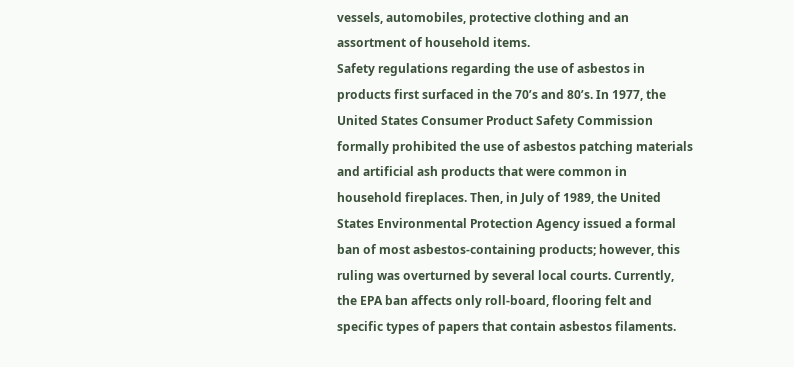vessels, automobiles, protective clothing and an assortment of household items.
Safety regulations regarding the use of asbestos in products first surfaced in the 70’s and 80’s. In 1977, the United States Consumer Product Safety Commission formally prohibited the use of asbestos patching materials and artificial ash products that were common in household fireplaces. Then, in July of 1989, the United States Environmental Protection Agency issued a formal ban of most asbestos-containing products; however, this ruling was overturned by several local courts. Currently, the EPA ban affects only roll-board, flooring felt and specific types of papers that contain asbestos filaments.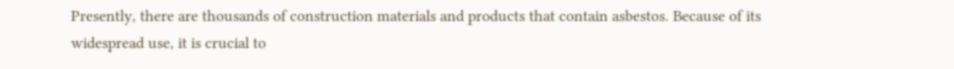Presently, there are thousands of construction materials and products that contain asbestos. Because of its widespread use, it is crucial to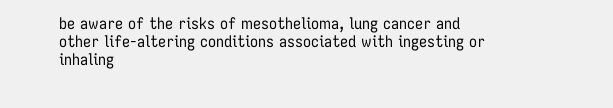be aware of the risks of mesothelioma, lung cancer and other life-altering conditions associated with ingesting or inhaling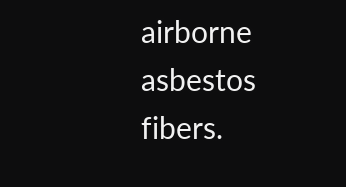airborne asbestos fibers.